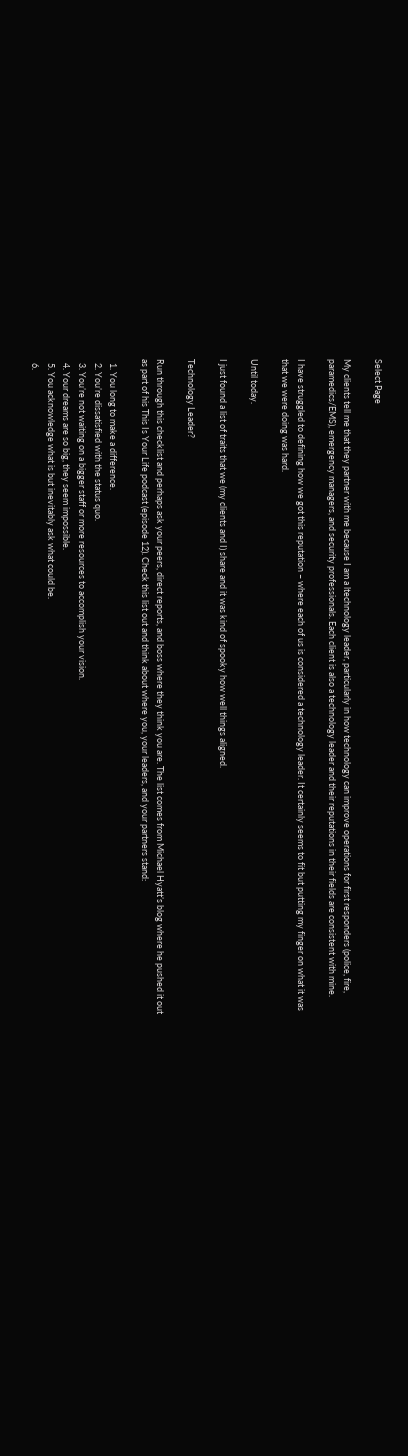Select Page

My clients tell me that they partner with me because I am a ltechnology leader, particularly in how technology can improve operations for first responders (police, fire, paramedics/EMS), emergency managers, and security professionals. Each client is also a technology leader and their reputations in their fields are consistent with mine.

I have struggled to defining how we got this reputation – where each of us is considered a technology leader. It certainly seems to fit but putting my finger on what it was that we were doing was hard.

Until today.

I just found a list of traits that we (my clients and I) share and it was kind of spooky how well things aligned.

Technology Leader?

Run through this checklist and perhaps ask your peers, direct reports, and boss where they think you are. The list comes from Michael Hyatt’s blog where he pushed it out as part of his This Is Your Life podcast (episode 12). Check this list out and think about where you, your leaders, and your partners stand:

  1. You long to make a difference.
  2. You’re dissatisfied with the status quo.
  3. You’re not waiting on a bigger staff or more resources to accomplish your vision.
  4. Your dreams are so big, they seem impossible.
  5. You acknowledge what is but inevitably ask what could be.
  6.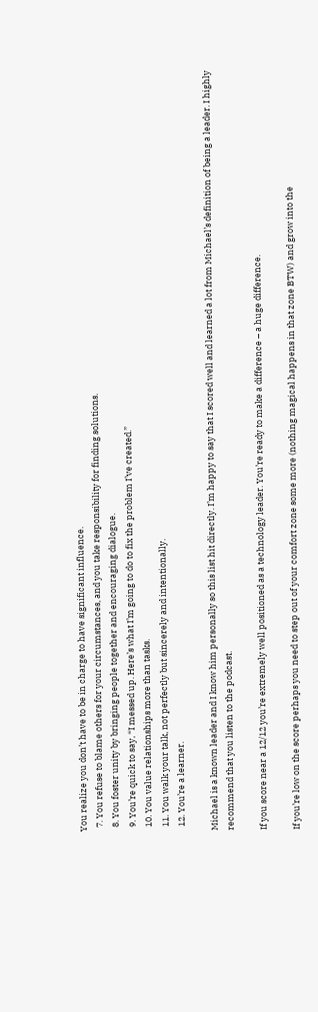You realize you don’t have to be in charge to have significant influence.
  7. You refuse to blame others for your circumstances, and you take responsibility for finding solutions.
  8. You foster unity by bringing people together and encouraging dialogue.
  9. You’re quick to say, “I messed up. Here’s what I’m going to do to fix the problem I’ve created.”
  10. You value relationships more than tasks.
  11. You walk your talk, not perfectly but sincerely and intentionally.
  12. You’re a learner.

Michael is a known leader and I know him personally so this list hit directly. I’m happy to say that I scored well and learned a lot from Michael’s definition of being a leader. I highly recommend that you listen to the podcast.

If you score near a 12/12 you’re extremely well positioned as a technology leader. You’re ready to make a difference – a huge difference.

If you’re low on the score perhaps you need to step out of your comfort zone some more (nothing magical happens in that zone BTW) and grow into the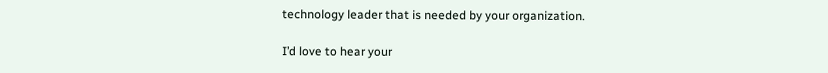technology leader that is needed by your organization.

I’d love to hear your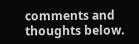comments and thoughts below.